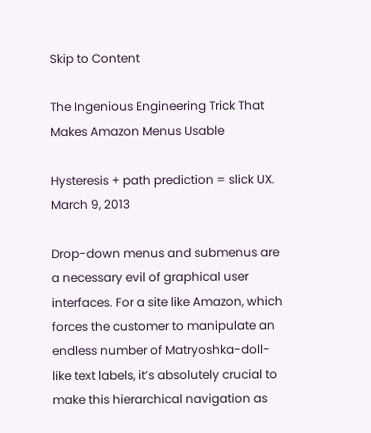Skip to Content

The Ingenious Engineering Trick That Makes Amazon Menus Usable

Hysteresis + path prediction = slick UX.
March 9, 2013

Drop-down menus and submenus are a necessary evil of graphical user interfaces. For a site like Amazon, which forces the customer to manipulate an endless number of Matryoshka-doll-like text labels, it’s absolutely crucial to make this hierarchical navigation as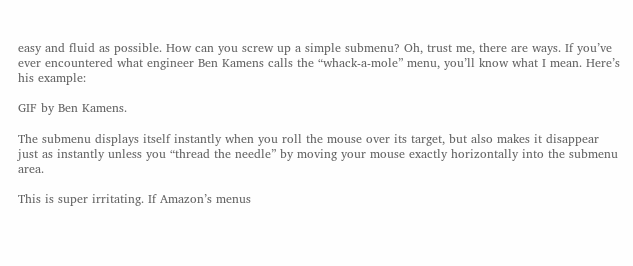easy and fluid as possible. How can you screw up a simple submenu? Oh, trust me, there are ways. If you’ve ever encountered what engineer Ben Kamens calls the “whack-a-mole” menu, you’ll know what I mean. Here’s his example:

GIF by Ben Kamens.

The submenu displays itself instantly when you roll the mouse over its target, but also makes it disappear just as instantly unless you “thread the needle” by moving your mouse exactly horizontally into the submenu area.

This is super irritating. If Amazon’s menus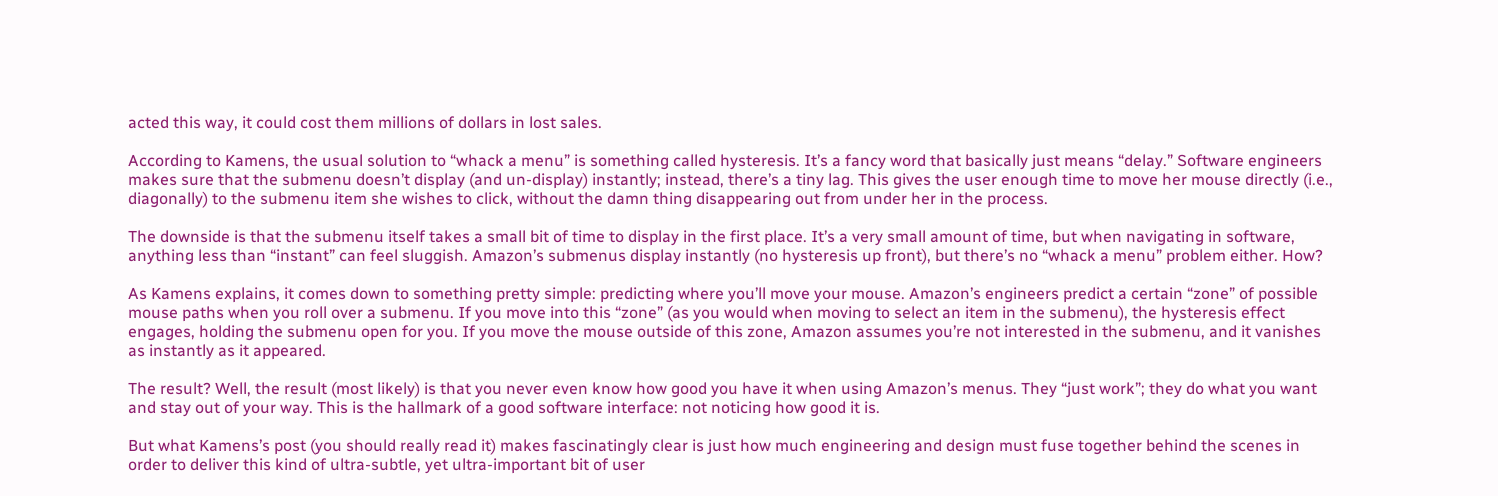acted this way, it could cost them millions of dollars in lost sales.

According to Kamens, the usual solution to “whack a menu” is something called hysteresis. It’s a fancy word that basically just means “delay.” Software engineers makes sure that the submenu doesn’t display (and un-display) instantly; instead, there’s a tiny lag. This gives the user enough time to move her mouse directly (i.e., diagonally) to the submenu item she wishes to click, without the damn thing disappearing out from under her in the process.

The downside is that the submenu itself takes a small bit of time to display in the first place. It’s a very small amount of time, but when navigating in software, anything less than “instant” can feel sluggish. Amazon’s submenus display instantly (no hysteresis up front), but there’s no “whack a menu” problem either. How?

As Kamens explains, it comes down to something pretty simple: predicting where you’ll move your mouse. Amazon’s engineers predict a certain “zone” of possible mouse paths when you roll over a submenu. If you move into this “zone” (as you would when moving to select an item in the submenu), the hysteresis effect engages, holding the submenu open for you. If you move the mouse outside of this zone, Amazon assumes you’re not interested in the submenu, and it vanishes as instantly as it appeared.

The result? Well, the result (most likely) is that you never even know how good you have it when using Amazon’s menus. They “just work”; they do what you want and stay out of your way. This is the hallmark of a good software interface: not noticing how good it is.

But what Kamens’s post (you should really read it) makes fascinatingly clear is just how much engineering and design must fuse together behind the scenes in order to deliver this kind of ultra-subtle, yet ultra-important bit of user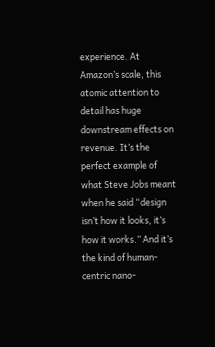experience. At Amazon’s scale, this atomic attention to detail has huge downstream effects on revenue. It’s the perfect example of what Steve Jobs meant when he said “design isn’t how it looks, it’s how it works.” And it’s the kind of human-centric nano-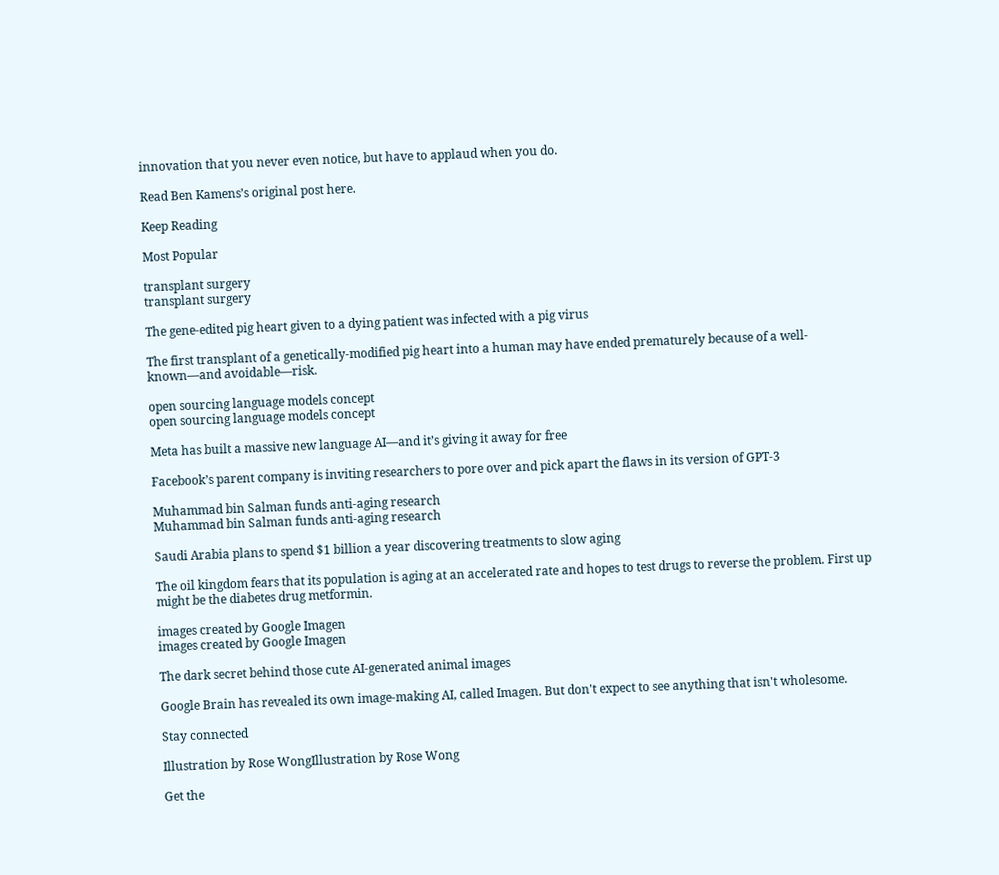innovation that you never even notice, but have to applaud when you do.

Read Ben Kamens’s original post here.

Keep Reading

Most Popular

transplant surgery
transplant surgery

The gene-edited pig heart given to a dying patient was infected with a pig virus

The first transplant of a genetically-modified pig heart into a human may have ended prematurely because of a well-known—and avoidable—risk.

open sourcing language models concept
open sourcing language models concept

Meta has built a massive new language AI—and it’s giving it away for free

Facebook’s parent company is inviting researchers to pore over and pick apart the flaws in its version of GPT-3

Muhammad bin Salman funds anti-aging research
Muhammad bin Salman funds anti-aging research

Saudi Arabia plans to spend $1 billion a year discovering treatments to slow aging

The oil kingdom fears that its population is aging at an accelerated rate and hopes to test drugs to reverse the problem. First up might be the diabetes drug metformin.

images created by Google Imagen
images created by Google Imagen

The dark secret behind those cute AI-generated animal images

Google Brain has revealed its own image-making AI, called Imagen. But don't expect to see anything that isn't wholesome.

Stay connected

Illustration by Rose WongIllustration by Rose Wong

Get the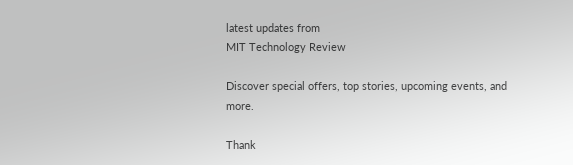latest updates from
MIT Technology Review

Discover special offers, top stories, upcoming events, and more.

Thank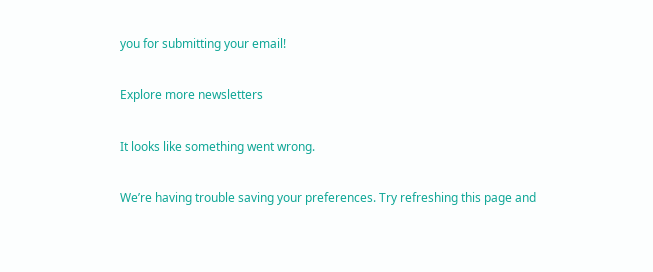you for submitting your email!

Explore more newsletters

It looks like something went wrong.

We’re having trouble saving your preferences. Try refreshing this page and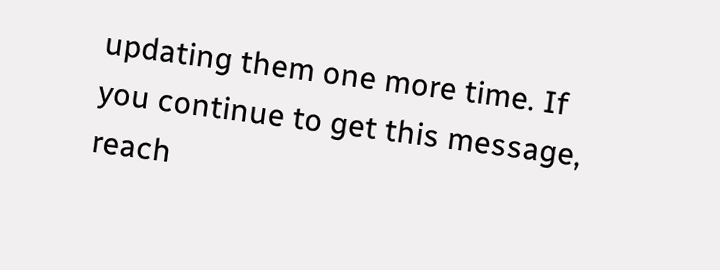updating them one more time. If you continue to get this message, reach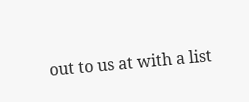out to us at with a list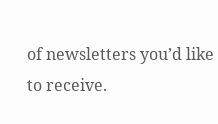of newsletters you’d like to receive.